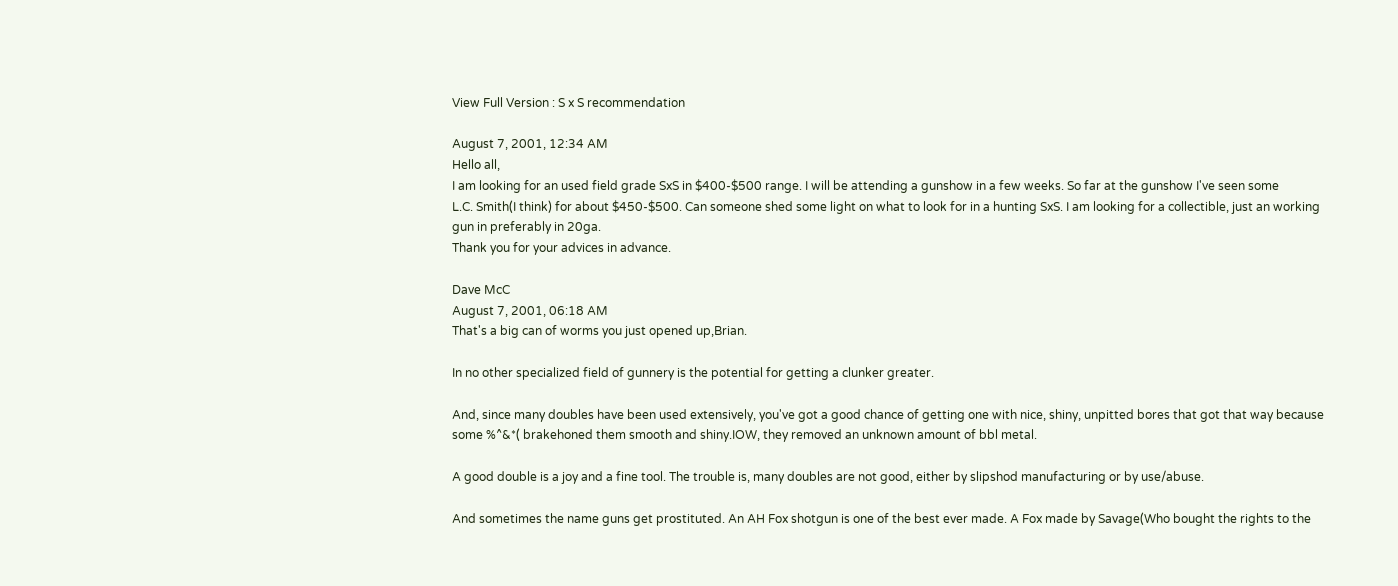View Full Version : S x S recommendation

August 7, 2001, 12:34 AM
Hello all,
I am looking for an used field grade SxS in $400-$500 range. I will be attending a gunshow in a few weeks. So far at the gunshow I've seen some
L.C. Smith(I think) for about $450-$500. Can someone shed some light on what to look for in a hunting SxS. I am looking for a collectible, just an working gun in preferably in 20ga.
Thank you for your advices in advance.

Dave McC
August 7, 2001, 06:18 AM
That's a big can of worms you just opened up,Brian.

In no other specialized field of gunnery is the potential for getting a clunker greater.

And, since many doubles have been used extensively, you've got a good chance of getting one with nice, shiny, unpitted bores that got that way because some %^&*( brakehoned them smooth and shiny.IOW, they removed an unknown amount of bbl metal.

A good double is a joy and a fine tool. The trouble is, many doubles are not good, either by slipshod manufacturing or by use/abuse.

And sometimes the name guns get prostituted. An AH Fox shotgun is one of the best ever made. A Fox made by Savage(Who bought the rights to the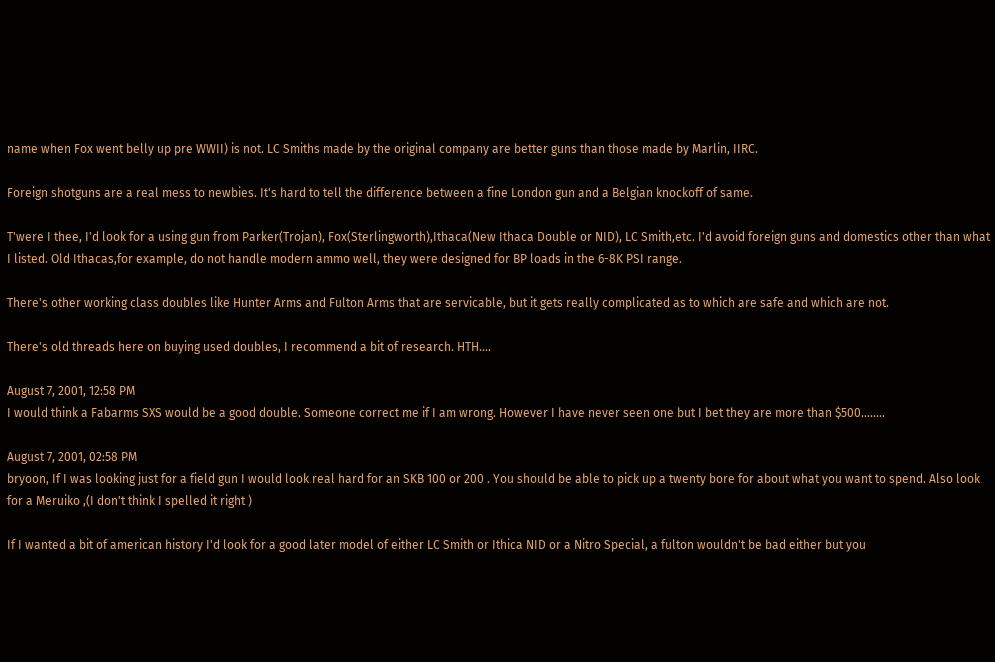name when Fox went belly up pre WWII) is not. LC Smiths made by the original company are better guns than those made by Marlin, IIRC.

Foreign shotguns are a real mess to newbies. It's hard to tell the difference between a fine London gun and a Belgian knockoff of same.

T'were I thee, I'd look for a using gun from Parker(Trojan), Fox(Sterlingworth),Ithaca(New Ithaca Double or NID), LC Smith,etc. I'd avoid foreign guns and domestics other than what I listed. Old Ithacas,for example, do not handle modern ammo well, they were designed for BP loads in the 6-8K PSI range.

There's other working class doubles like Hunter Arms and Fulton Arms that are servicable, but it gets really complicated as to which are safe and which are not.

There's old threads here on buying used doubles, I recommend a bit of research. HTH....

August 7, 2001, 12:58 PM
I would think a Fabarms SXS would be a good double. Someone correct me if I am wrong. However I have never seen one but I bet they are more than $500........

August 7, 2001, 02:58 PM
bryoon, If I was looking just for a field gun I would look real hard for an SKB 100 or 200 . You should be able to pick up a twenty bore for about what you want to spend. Also look for a Meruiko ,(I don't think I spelled it right )

If I wanted a bit of american history I'd look for a good later model of either LC Smith or Ithica NID or a Nitro Special, a fulton wouldn't be bad either but you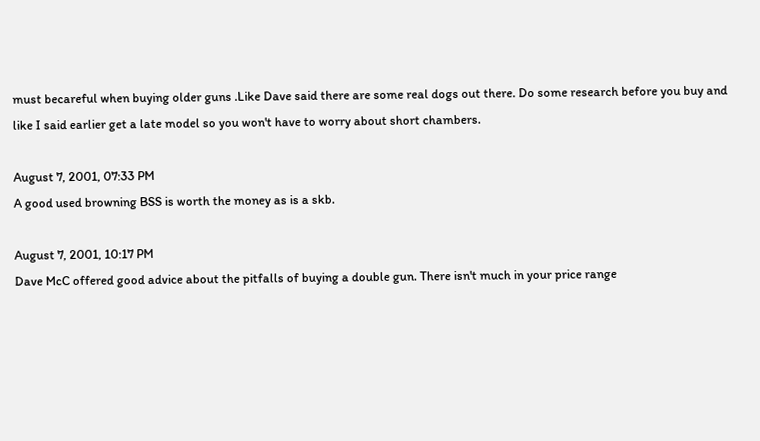must becareful when buying older guns .Like Dave said there are some real dogs out there. Do some research before you buy and like I said earlier get a late model so you won't have to worry about short chambers.

August 7, 2001, 07:33 PM
A good used browning BSS is worth the money as is a skb.

August 7, 2001, 10:17 PM
Dave McC offered good advice about the pitfalls of buying a double gun. There isn't much in your price range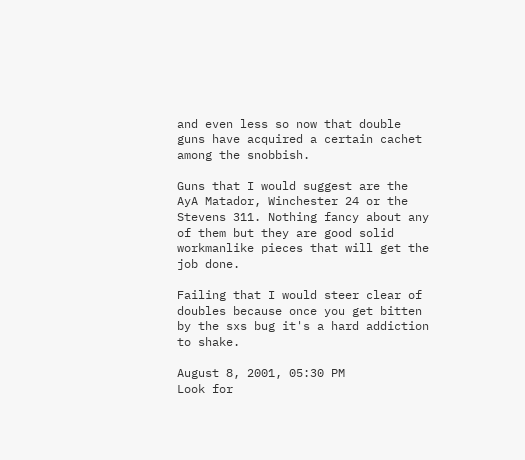and even less so now that double guns have acquired a certain cachet among the snobbish.

Guns that I would suggest are the AyA Matador, Winchester 24 or the Stevens 311. Nothing fancy about any of them but they are good solid workmanlike pieces that will get the job done.

Failing that I would steer clear of doubles because once you get bitten by the sxs bug it's a hard addiction to shake.

August 8, 2001, 05:30 PM
Look for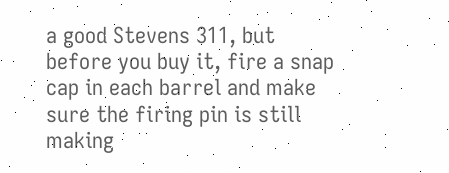a good Stevens 311, but before you buy it, fire a snap cap in each barrel and make sure the firing pin is still making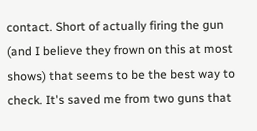contact. Short of actually firing the gun (and I believe they frown on this at most shows) that seems to be the best way to check. It's saved me from two guns that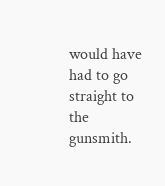would have had to go straight to the gunsmith.